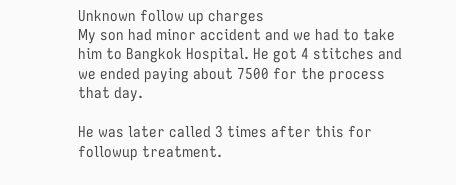Unknown follow up charges
My son had minor accident and we had to take him to Bangkok Hospital. He got 4 stitches and we ended paying about 7500 for the process that day.

He was later called 3 times after this for followup treatment.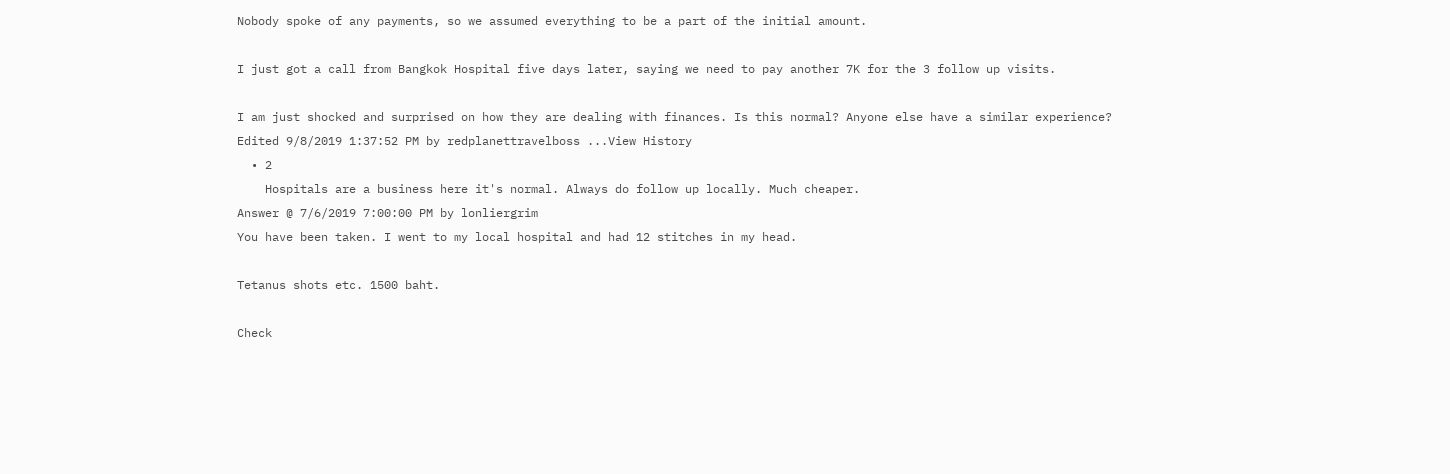Nobody spoke of any payments, so we assumed everything to be a part of the initial amount.

I just got a call from Bangkok Hospital five days later, saying we need to pay another 7K for the 3 follow up visits.

I am just shocked and surprised on how they are dealing with finances. Is this normal? Anyone else have a similar experience?
Edited 9/8/2019 1:37:52 PM by redplanettravelboss ...View History
  • 2
    Hospitals are a business here it's normal. Always do follow up locally. Much cheaper.
Answer @ 7/6/2019 7:00:00 PM by lonliergrim
You have been taken. I went to my local hospital and had 12 stitches in my head.

Tetanus shots etc. 1500 baht.

Check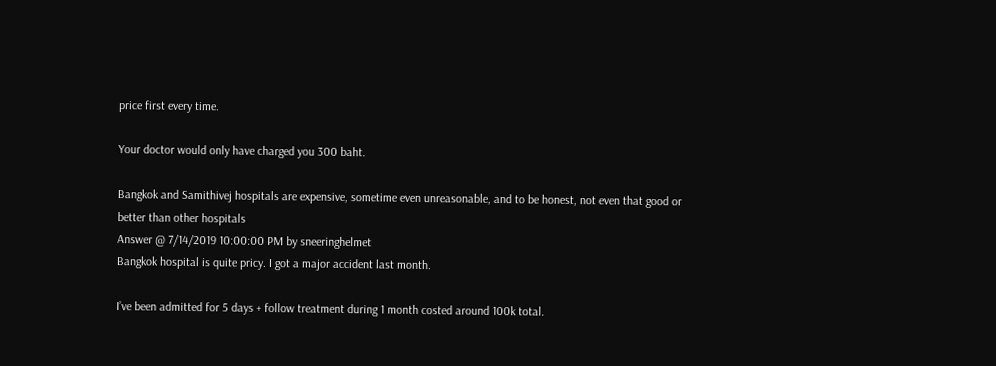price first every time.

Your doctor would only have charged you 300 baht.

Bangkok and Samithivej hospitals are expensive, sometime even unreasonable, and to be honest, not even that good or better than other hospitals
Answer @ 7/14/2019 10:00:00 PM by sneeringhelmet
Bangkok hospital is quite pricy. I got a major accident last month.

I’ve been admitted for 5 days + follow treatment during 1 month costed around 100k total.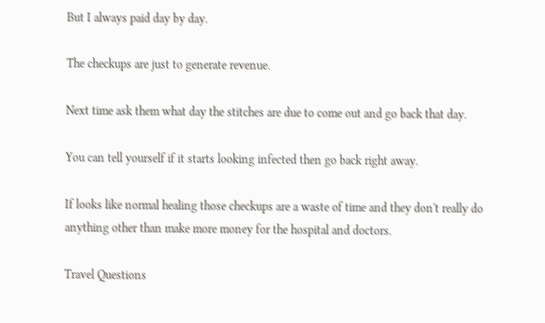But I always paid day by day.

The checkups are just to generate revenue.

Next time ask them what day the stitches are due to come out and go back that day.

You can tell yourself if it starts looking infected then go back right away.

If looks like normal healing those checkups are a waste of time and they don't really do anything other than make more money for the hospital and doctors.

Travel Questions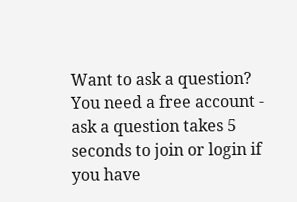Want to ask a question? You need a free account - ask a question takes 5 seconds to join or login if you have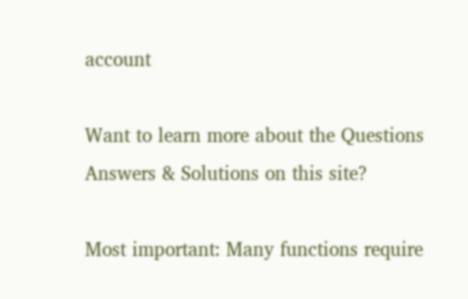account

Want to learn more about the Questions Answers & Solutions on this site?

Most important: Many functions require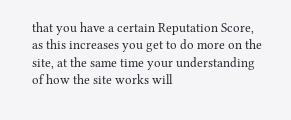that you have a certain Reputation Score, as this increases you get to do more on the site, at the same time your understanding of how the site works will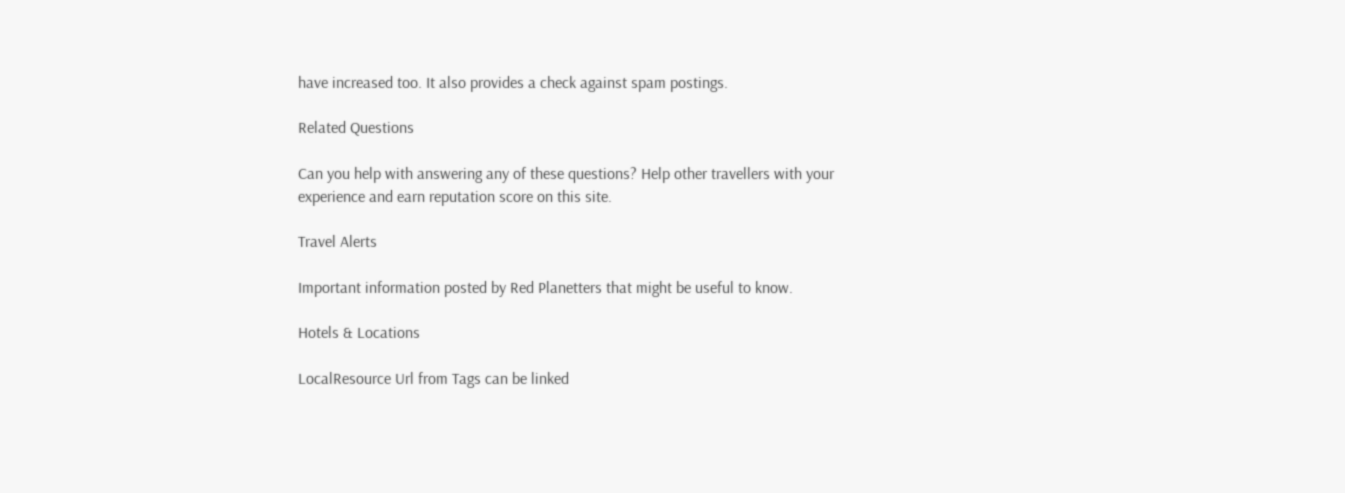have increased too. It also provides a check against spam postings.

Related Questions

Can you help with answering any of these questions? Help other travellers with your experience and earn reputation score on this site.

Travel Alerts

Important information posted by Red Planetters that might be useful to know.

Hotels & Locations

LocalResource Url from Tags can be linked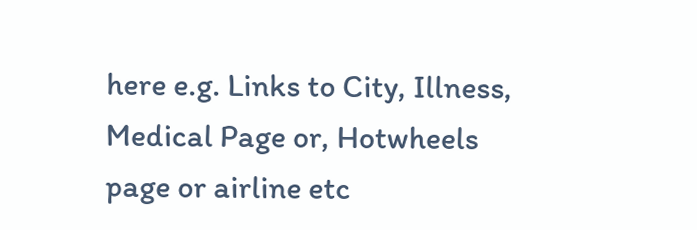here e.g. Links to City, Illness, Medical Page or, Hotwheels page or airline etc